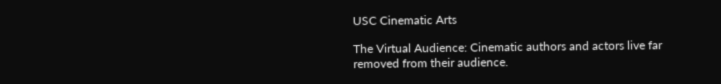USC Cinematic Arts

The Virtual Audience: Cinematic authors and actors live far removed from their audience.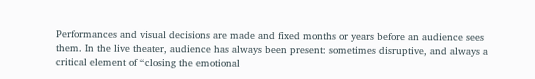Performances and visual decisions are made and fixed months or years before an audience sees them. In the live theater, audience has always been present: sometimes disruptive, and always a critical element of “closing the emotional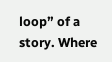loop” of a story. Where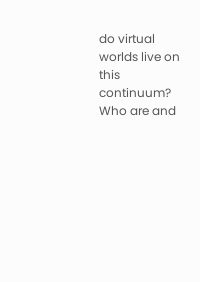do virtual worlds live on this continuum? Who are and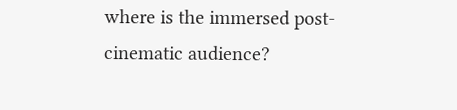where is the immersed post-cinematic audience?